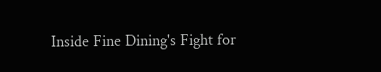Inside Fine Dining's Fight for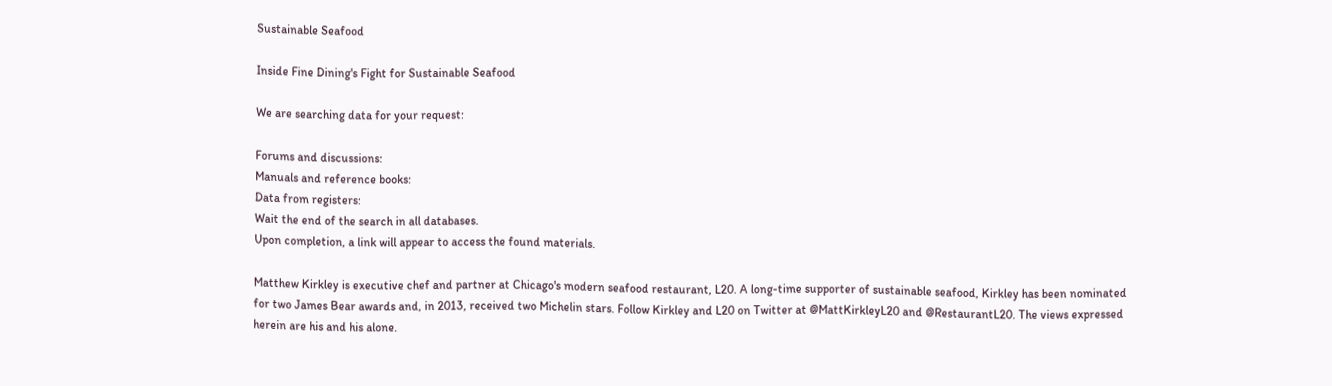Sustainable Seafood

Inside Fine Dining's Fight for Sustainable Seafood

We are searching data for your request:

Forums and discussions:
Manuals and reference books:
Data from registers:
Wait the end of the search in all databases.
Upon completion, a link will appear to access the found materials.

Matthew Kirkley is executive chef and partner at Chicago's modern seafood restaurant, L20. A long-time supporter of sustainable seafood, Kirkley has been nominated for two James Bear awards and, in 2013, received two Michelin stars. Follow Kirkley and L20 on Twitter at @MattKirkleyL20 and @RestaurantL20. The views expressed herein are his and his alone.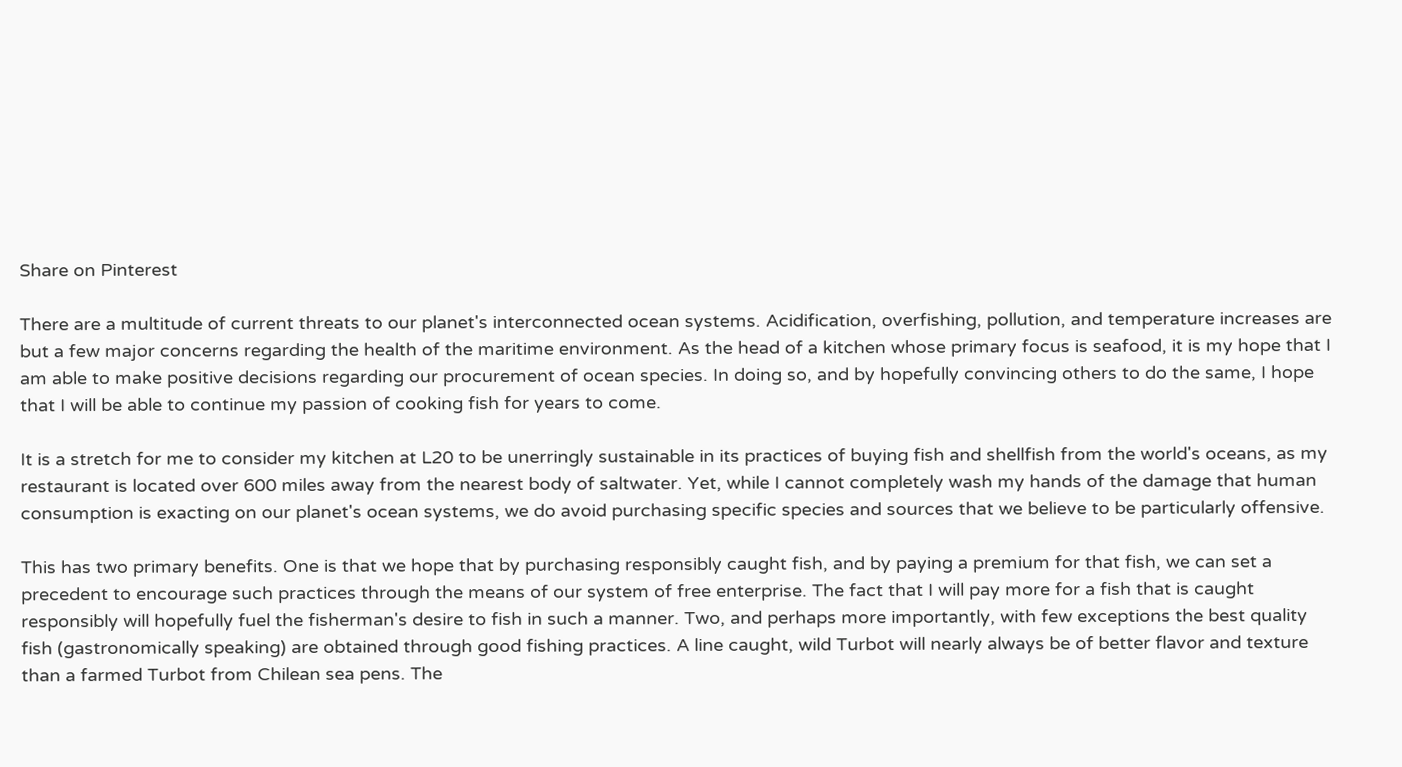Share on Pinterest

There are a multitude of current threats to our planet's interconnected ocean systems. Acidification, overfishing, pollution, and temperature increases are but a few major concerns regarding the health of the maritime environment. As the head of a kitchen whose primary focus is seafood, it is my hope that I am able to make positive decisions regarding our procurement of ocean species. In doing so, and by hopefully convincing others to do the same, I hope that I will be able to continue my passion of cooking fish for years to come.

It is a stretch for me to consider my kitchen at L20 to be unerringly sustainable in its practices of buying fish and shellfish from the world's oceans, as my restaurant is located over 600 miles away from the nearest body of saltwater. Yet, while I cannot completely wash my hands of the damage that human consumption is exacting on our planet's ocean systems, we do avoid purchasing specific species and sources that we believe to be particularly offensive.

This has two primary benefits. One is that we hope that by purchasing responsibly caught fish, and by paying a premium for that fish, we can set a precedent to encourage such practices through the means of our system of free enterprise. The fact that I will pay more for a fish that is caught responsibly will hopefully fuel the fisherman's desire to fish in such a manner. Two, and perhaps more importantly, with few exceptions the best quality fish (gastronomically speaking) are obtained through good fishing practices. A line caught, wild Turbot will nearly always be of better flavor and texture than a farmed Turbot from Chilean sea pens. The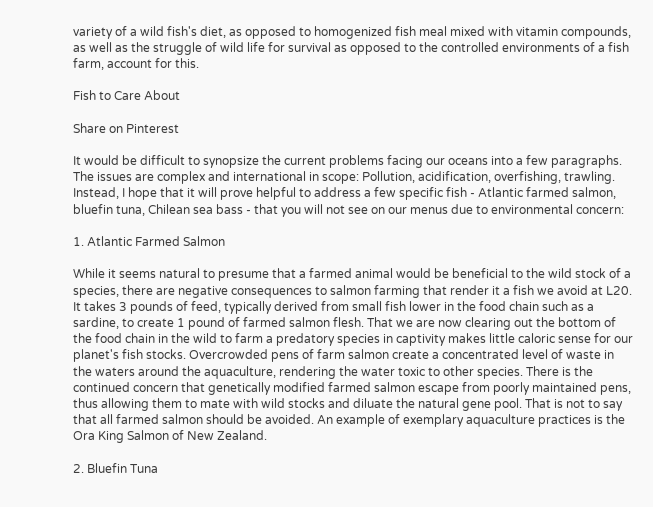variety of a wild fish's diet, as opposed to homogenized fish meal mixed with vitamin compounds, as well as the struggle of wild life for survival as opposed to the controlled environments of a fish farm, account for this.

Fish to Care About

Share on Pinterest

It would be difficult to synopsize the current problems facing our oceans into a few paragraphs. The issues are complex and international in scope: Pollution, acidification, overfishing, trawling. Instead, I hope that it will prove helpful to address a few specific fish - Atlantic farmed salmon, bluefin tuna, Chilean sea bass - that you will not see on our menus due to environmental concern:

1. Atlantic Farmed Salmon

While it seems natural to presume that a farmed animal would be beneficial to the wild stock of a species, there are negative consequences to salmon farming that render it a fish we avoid at L20. It takes 3 pounds of feed, typically derived from small fish lower in the food chain such as a sardine, to create 1 pound of farmed salmon flesh. That we are now clearing out the bottom of the food chain in the wild to farm a predatory species in captivity makes little caloric sense for our planet's fish stocks. Overcrowded pens of farm salmon create a concentrated level of waste in the waters around the aquaculture, rendering the water toxic to other species. There is the continued concern that genetically modified farmed salmon escape from poorly maintained pens, thus allowing them to mate with wild stocks and diluate the natural gene pool. That is not to say that all farmed salmon should be avoided. An example of exemplary aquaculture practices is the Ora King Salmon of New Zealand.

2. Bluefin Tuna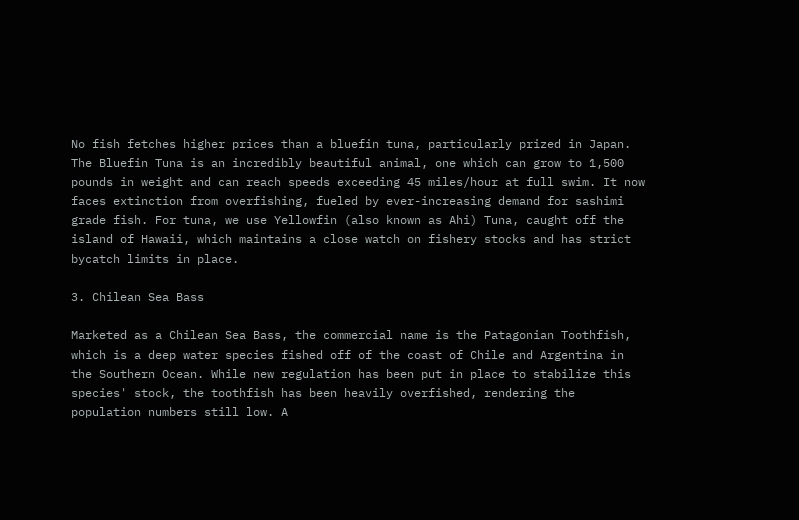No fish fetches higher prices than a bluefin tuna, particularly prized in Japan. The Bluefin Tuna is an incredibly beautiful animal, one which can grow to 1,500 pounds in weight and can reach speeds exceeding 45 miles/hour at full swim. It now faces extinction from overfishing, fueled by ever-increasing demand for sashimi grade fish. For tuna, we use Yellowfin (also known as Ahi) Tuna, caught off the island of Hawaii, which maintains a close watch on fishery stocks and has strict bycatch limits in place.

3. Chilean Sea Bass

Marketed as a Chilean Sea Bass, the commercial name is the Patagonian Toothfish, which is a deep water species fished off of the coast of Chile and Argentina in the Southern Ocean. While new regulation has been put in place to stabilize this species' stock, the toothfish has been heavily overfished, rendering the population numbers still low. A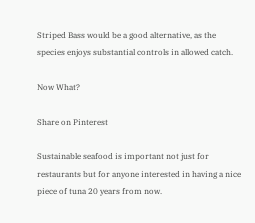Striped Bass would be a good alternative, as the species enjoys substantial controls in allowed catch.

Now What?

Share on Pinterest

Sustainable seafood is important not just for restaurants but for anyone interested in having a nice piece of tuna 20 years from now.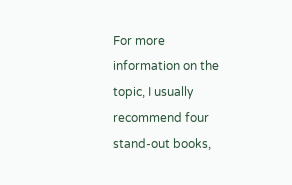For more information on the topic, I usually recommend four stand-out books,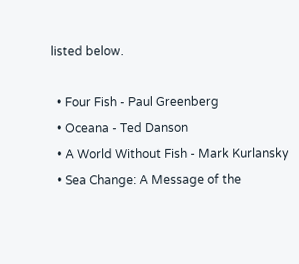listed below.

  • Four Fish - Paul Greenberg
  • Oceana - Ted Danson
  • A World Without Fish - Mark Kurlansky
  • Sea Change: A Message of the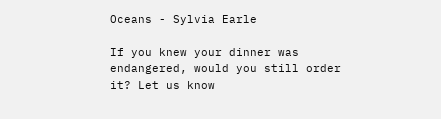Oceans - Sylvia Earle

If you knew your dinner was endangered, would you still order it? Let us know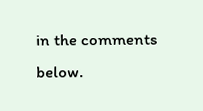in the comments below.